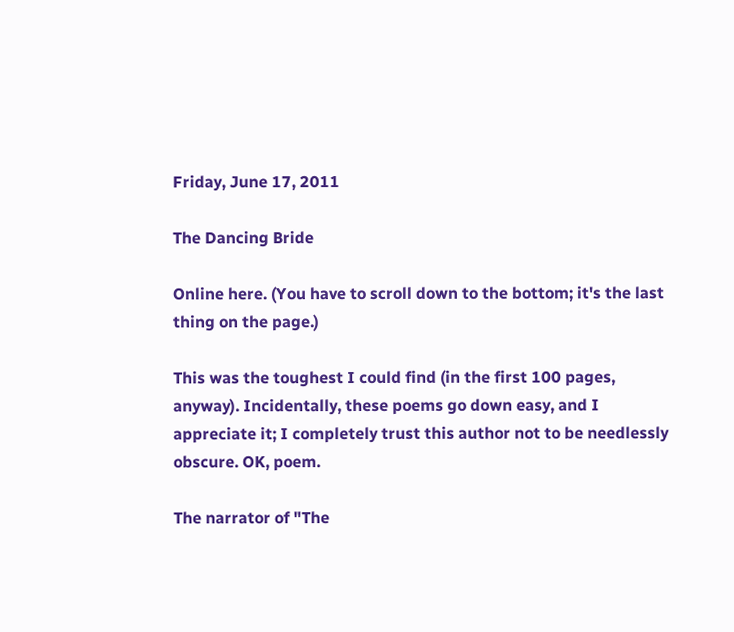Friday, June 17, 2011

The Dancing Bride

Online here. (You have to scroll down to the bottom; it's the last thing on the page.)

This was the toughest I could find (in the first 100 pages, anyway). Incidentally, these poems go down easy, and I appreciate it; I completely trust this author not to be needlessly obscure. OK, poem.

The narrator of "The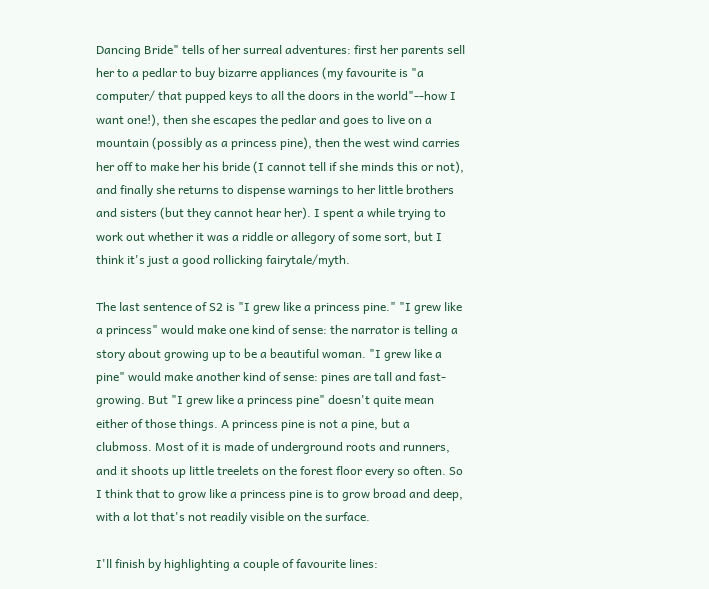Dancing Bride" tells of her surreal adventures: first her parents sell her to a pedlar to buy bizarre appliances (my favourite is "a computer/ that pupped keys to all the doors in the world"--how I want one!), then she escapes the pedlar and goes to live on a mountain (possibly as a princess pine), then the west wind carries her off to make her his bride (I cannot tell if she minds this or not), and finally she returns to dispense warnings to her little brothers and sisters (but they cannot hear her). I spent a while trying to work out whether it was a riddle or allegory of some sort, but I think it's just a good rollicking fairytale/myth.

The last sentence of S2 is "I grew like a princess pine." "I grew like a princess" would make one kind of sense: the narrator is telling a story about growing up to be a beautiful woman. "I grew like a pine" would make another kind of sense: pines are tall and fast-growing. But "I grew like a princess pine" doesn't quite mean either of those things. A princess pine is not a pine, but a clubmoss. Most of it is made of underground roots and runners, and it shoots up little treelets on the forest floor every so often. So I think that to grow like a princess pine is to grow broad and deep, with a lot that's not readily visible on the surface.

I'll finish by highlighting a couple of favourite lines: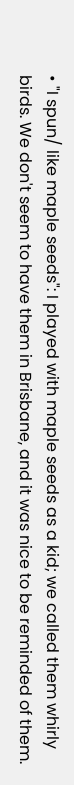• "I spun/ like maple seeds": I played with maple seeds as a kid; we called them whirly birds. We don't seem to have them in Brisbane, and it was nice to be reminded of them.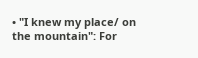• "I knew my place/ on the mountain": For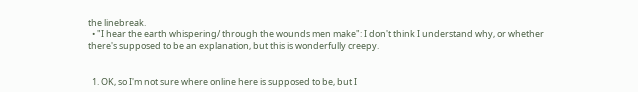the linebreak.
  • "I hear the earth whispering/ through the wounds men make": I don't think I understand why, or whether there's supposed to be an explanation, but this is wonderfully creepy.


  1. OK, so I'm not sure where online here is supposed to be, but I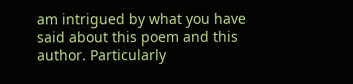am intrigued by what you have said about this poem and this author. Particularly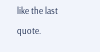like the last quote.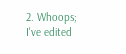2. Whoops; I've edited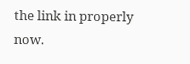the link in properly now.